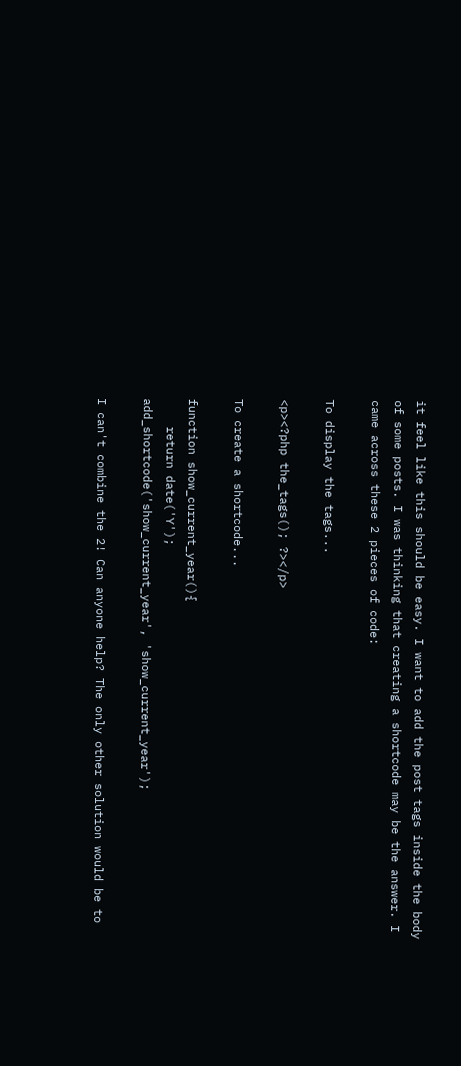it feel like this should be easy. I want to add the post tags inside the body of some posts. I was thinking that creating a shortcode may be the answer. I came across these 2 pieces of code:

To display the tags...

<p><?php the_tags(); ?></p>

To create a shortcode...

function show_current_year(){
    return date('Y');
add_shortcode('show_current_year', 'show_current_year');

I can't combine the 2! Can anyone help? The only other solution would be to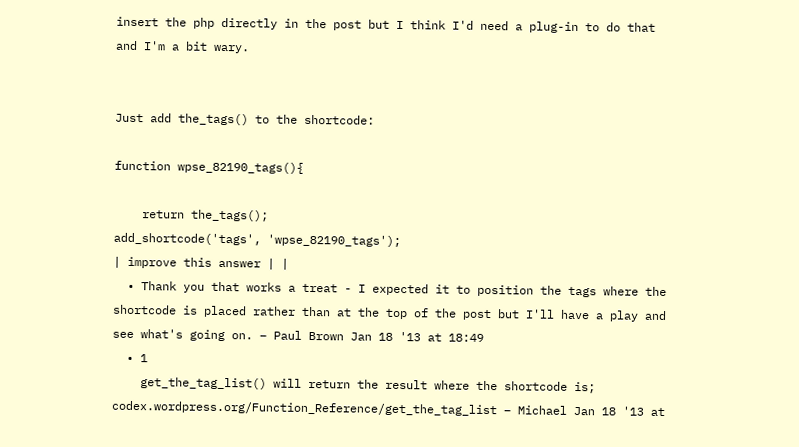insert the php directly in the post but I think I'd need a plug-in to do that and I'm a bit wary.


Just add the_tags() to the shortcode:

function wpse_82190_tags(){

    return the_tags();
add_shortcode('tags', 'wpse_82190_tags');
| improve this answer | |
  • Thank you that works a treat - I expected it to position the tags where the shortcode is placed rather than at the top of the post but I'll have a play and see what's going on. – Paul Brown Jan 18 '13 at 18:49
  • 1
    get_the_tag_list() will return the result where the shortcode is; codex.wordpress.org/Function_Reference/get_the_tag_list – Michael Jan 18 '13 at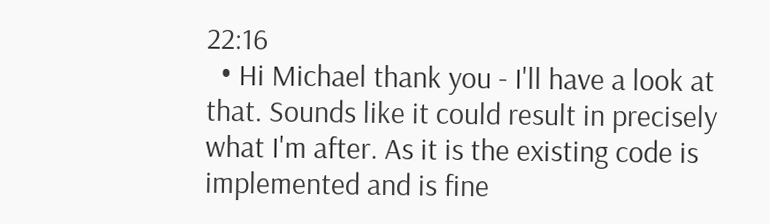22:16
  • Hi Michael thank you - I'll have a look at that. Sounds like it could result in precisely what I'm after. As it is the existing code is implemented and is fine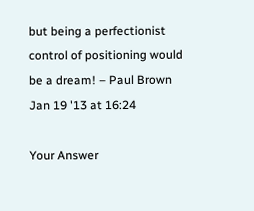but being a perfectionist control of positioning would be a dream! – Paul Brown Jan 19 '13 at 16:24

Your Answer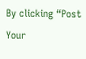By clicking “Post Your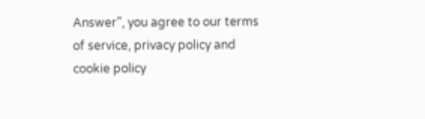Answer”, you agree to our terms of service, privacy policy and cookie policy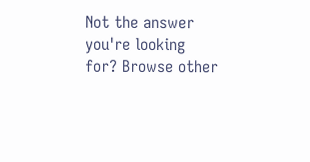Not the answer you're looking for? Browse other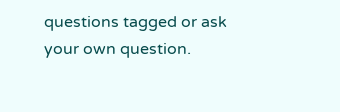questions tagged or ask your own question.